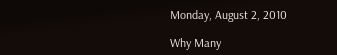Monday, August 2, 2010

Why Many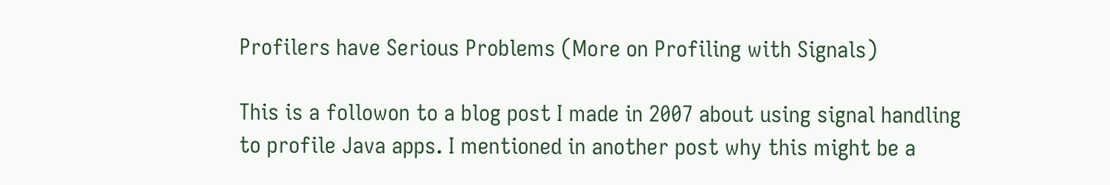Profilers have Serious Problems (More on Profiling with Signals)

This is a followon to a blog post I made in 2007 about using signal handling to profile Java apps. I mentioned in another post why this might be a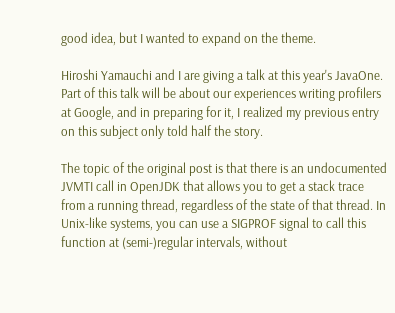good idea, but I wanted to expand on the theme.

Hiroshi Yamauchi and I are giving a talk at this year's JavaOne. Part of this talk will be about our experiences writing profilers at Google, and in preparing for it, I realized my previous entry on this subject only told half the story.

The topic of the original post is that there is an undocumented JVMTI call in OpenJDK that allows you to get a stack trace from a running thread, regardless of the state of that thread. In Unix-like systems, you can use a SIGPROF signal to call this function at (semi-)regular intervals, without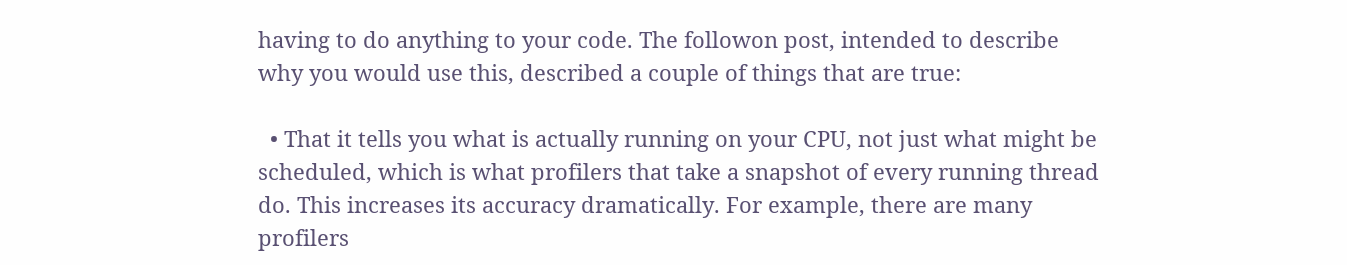having to do anything to your code. The followon post, intended to describe why you would use this, described a couple of things that are true:

  • That it tells you what is actually running on your CPU, not just what might be scheduled, which is what profilers that take a snapshot of every running thread do. This increases its accuracy dramatically. For example, there are many profilers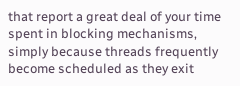that report a great deal of your time spent in blocking mechanisms, simply because threads frequently become scheduled as they exit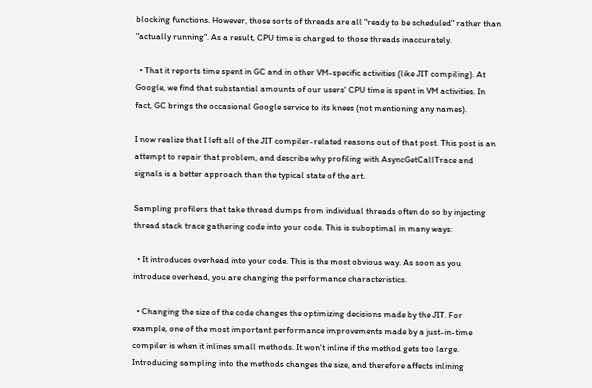blocking functions. However, those sorts of threads are all "ready to be scheduled" rather than "actually running". As a result, CPU time is charged to those threads inaccurately.

  • That it reports time spent in GC and in other VM-specific activities (like JIT compiling). At Google, we find that substantial amounts of our users' CPU time is spent in VM activities. In fact, GC brings the occasional Google service to its knees (not mentioning any names).

I now realize that I left all of the JIT compiler-related reasons out of that post. This post is an attempt to repair that problem, and describe why profiling with AsyncGetCallTrace and signals is a better approach than the typical state of the art.

Sampling profilers that take thread dumps from individual threads often do so by injecting thread stack trace gathering code into your code. This is suboptimal in many ways:

  • It introduces overhead into your code. This is the most obvious way. As soon as you introduce overhead, you are changing the performance characteristics.

  • Changing the size of the code changes the optimizing decisions made by the JIT. For example, one of the most important performance improvements made by a just-in-time compiler is when it inlines small methods. It won't inline if the method gets too large. Introducing sampling into the methods changes the size, and therefore affects inlining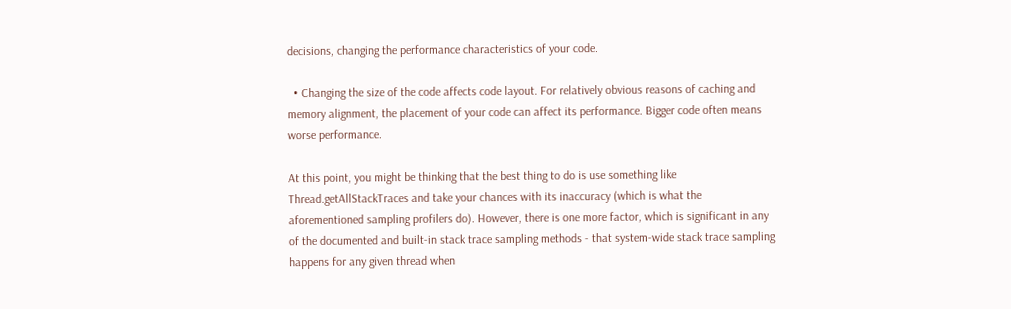decisions, changing the performance characteristics of your code.

  • Changing the size of the code affects code layout. For relatively obvious reasons of caching and memory alignment, the placement of your code can affect its performance. Bigger code often means worse performance.

At this point, you might be thinking that the best thing to do is use something like Thread.getAllStackTraces and take your chances with its inaccuracy (which is what the aforementioned sampling profilers do). However, there is one more factor, which is significant in any of the documented and built-in stack trace sampling methods - that system-wide stack trace sampling happens for any given thread when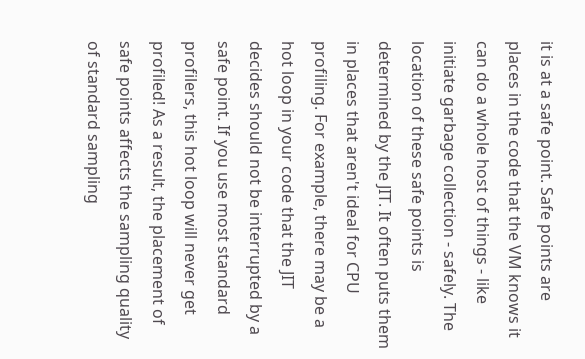it is at a safe point. Safe points are places in the code that the VM knows it can do a whole host of things - like initiate garbage collection - safely. The location of these safe points is determined by the JIT. It often puts them in places that aren't ideal for CPU profiling. For example, there may be a hot loop in your code that the JIT decides should not be interrupted by a safe point. If you use most standard profilers, this hot loop will never get profiled! As a result, the placement of safe points affects the sampling quality of standard sampling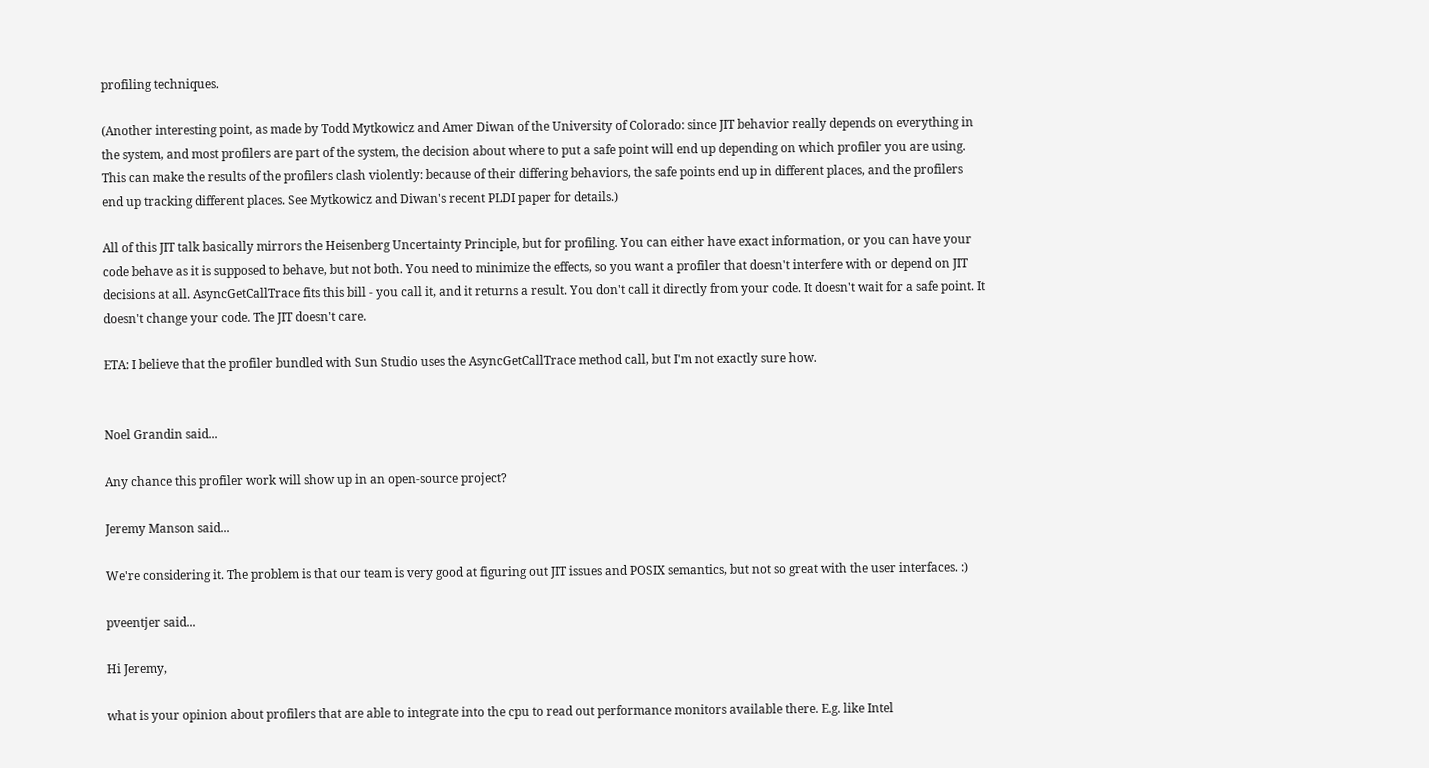profiling techniques.

(Another interesting point, as made by Todd Mytkowicz and Amer Diwan of the University of Colorado: since JIT behavior really depends on everything in the system, and most profilers are part of the system, the decision about where to put a safe point will end up depending on which profiler you are using. This can make the results of the profilers clash violently: because of their differing behaviors, the safe points end up in different places, and the profilers end up tracking different places. See Mytkowicz and Diwan's recent PLDI paper for details.)

All of this JIT talk basically mirrors the Heisenberg Uncertainty Principle, but for profiling. You can either have exact information, or you can have your code behave as it is supposed to behave, but not both. You need to minimize the effects, so you want a profiler that doesn't interfere with or depend on JIT decisions at all. AsyncGetCallTrace fits this bill - you call it, and it returns a result. You don't call it directly from your code. It doesn't wait for a safe point. It doesn't change your code. The JIT doesn't care.

ETA: I believe that the profiler bundled with Sun Studio uses the AsyncGetCallTrace method call, but I'm not exactly sure how.


Noel Grandin said...

Any chance this profiler work will show up in an open-source project?

Jeremy Manson said...

We're considering it. The problem is that our team is very good at figuring out JIT issues and POSIX semantics, but not so great with the user interfaces. :)

pveentjer said...

Hi Jeremy,

what is your opinion about profilers that are able to integrate into the cpu to read out performance monitors available there. E.g. like Intel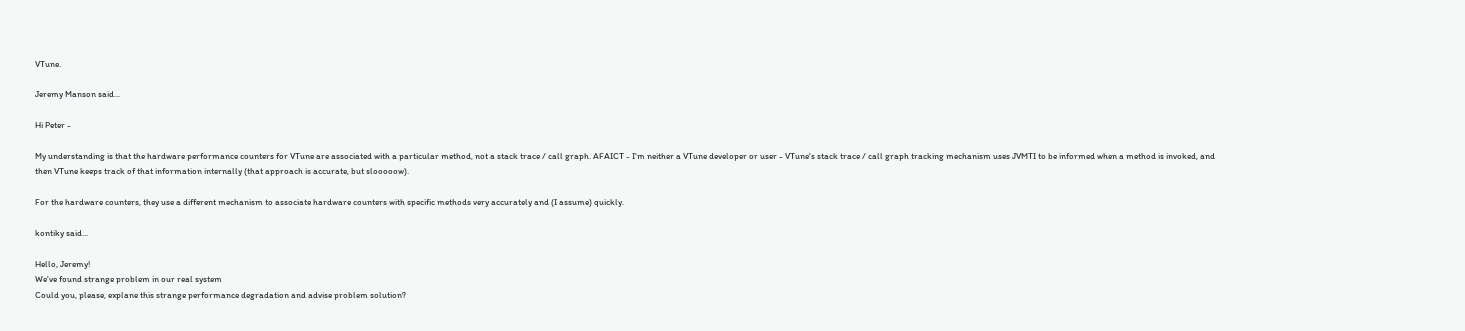VTune.

Jeremy Manson said...

Hi Peter -

My understanding is that the hardware performance counters for VTune are associated with a particular method, not a stack trace / call graph. AFAICT - I'm neither a VTune developer or user - VTune's stack trace / call graph tracking mechanism uses JVMTI to be informed when a method is invoked, and then VTune keeps track of that information internally (that approach is accurate, but slooooow).

For the hardware counters, they use a different mechanism to associate hardware counters with specific methods very accurately and (I assume) quickly.

kontiky said...

Hello, Jeremy!
We've found strange problem in our real system
Could you, please, explane this strange performance degradation and advise problem solution?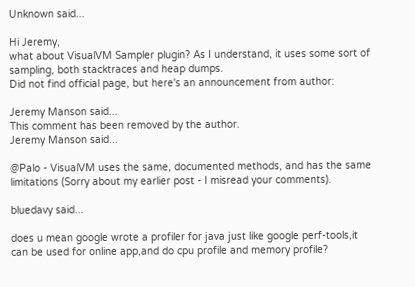Unknown said...

Hi Jeremy,
what about VisualVM Sampler plugin? As I understand, it uses some sort of sampling, both stacktraces and heap dumps.
Did not find official page, but here's an announcement from author:

Jeremy Manson said...
This comment has been removed by the author.
Jeremy Manson said...

@Palo - VisualVM uses the same, documented methods, and has the same limitations (Sorry about my earlier post - I misread your comments).

bluedavy said...

does u mean google wrote a profiler for java just like google perf-tools,it can be used for online app,and do cpu profile and memory profile?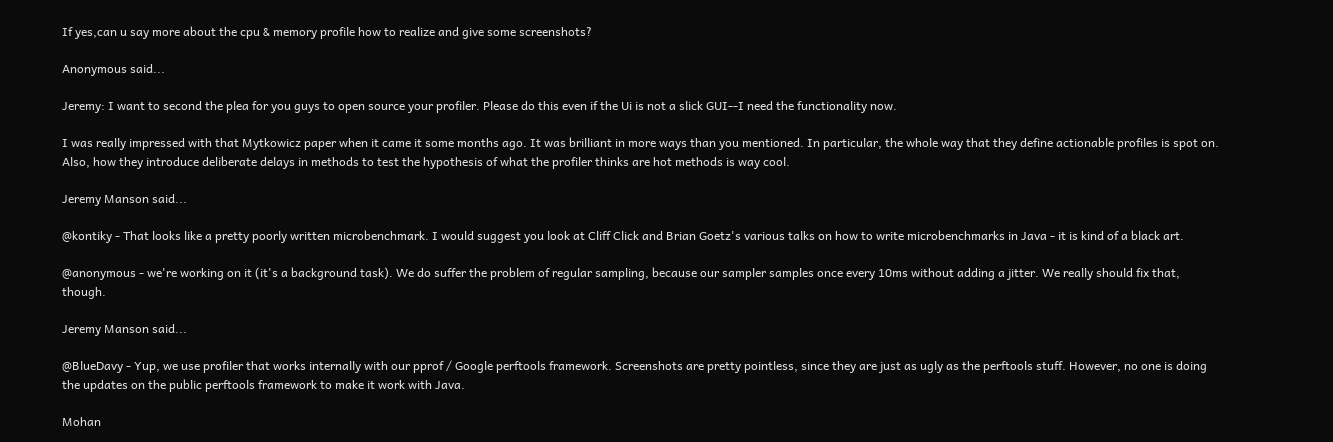If yes,can u say more about the cpu & memory profile how to realize and give some screenshots?

Anonymous said...

Jeremy: I want to second the plea for you guys to open source your profiler. Please do this even if the Ui is not a slick GUI--I need the functionality now.

I was really impressed with that Mytkowicz paper when it came it some months ago. It was brilliant in more ways than you mentioned. In particular, the whole way that they define actionable profiles is spot on. Also, how they introduce deliberate delays in methods to test the hypothesis of what the profiler thinks are hot methods is way cool.

Jeremy Manson said...

@kontiky - That looks like a pretty poorly written microbenchmark. I would suggest you look at Cliff Click and Brian Goetz's various talks on how to write microbenchmarks in Java - it is kind of a black art.

@anonymous - we're working on it (it's a background task). We do suffer the problem of regular sampling, because our sampler samples once every 10ms without adding a jitter. We really should fix that, though.

Jeremy Manson said...

@BlueDavy - Yup, we use profiler that works internally with our pprof / Google perftools framework. Screenshots are pretty pointless, since they are just as ugly as the perftools stuff. However, no one is doing the updates on the public perftools framework to make it work with Java.

Mohan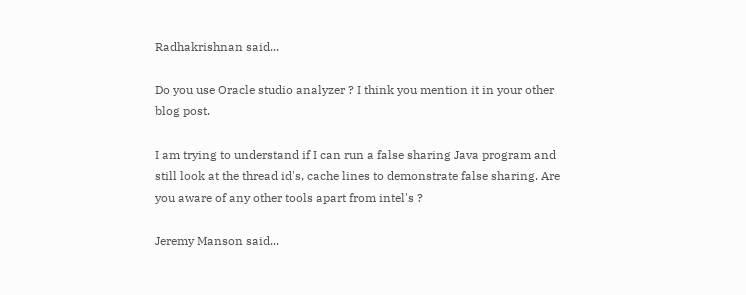Radhakrishnan said...

Do you use Oracle studio analyzer ? I think you mention it in your other blog post.

I am trying to understand if I can run a false sharing Java program and still look at the thread id's, cache lines to demonstrate false sharing. Are you aware of any other tools apart from intel's ?

Jeremy Manson said...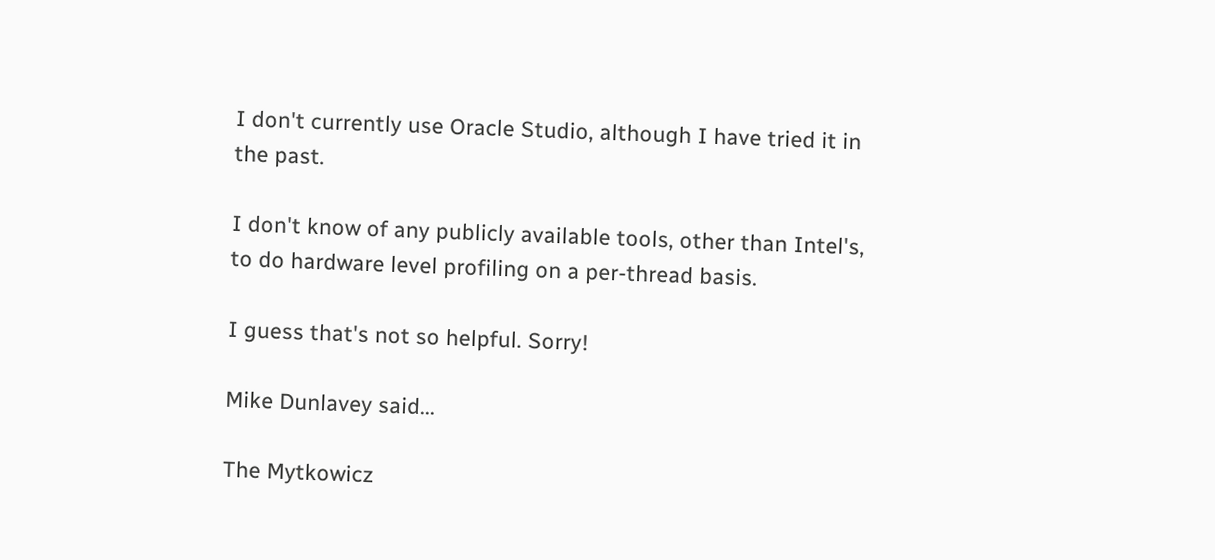I don't currently use Oracle Studio, although I have tried it in the past.

I don't know of any publicly available tools, other than Intel's, to do hardware level profiling on a per-thread basis.

I guess that's not so helpful. Sorry!

Mike Dunlavey said...

The Mytkowicz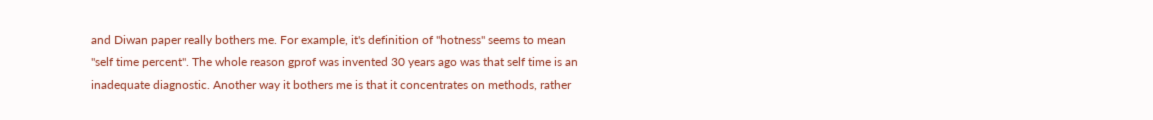and Diwan paper really bothers me. For example, it's definition of "hotness" seems to mean "self time percent". The whole reason gprof was invented 30 years ago was that self time is an inadequate diagnostic. Another way it bothers me is that it concentrates on methods, rather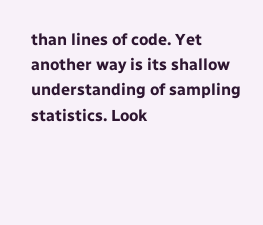than lines of code. Yet another way is its shallow understanding of sampling statistics. Look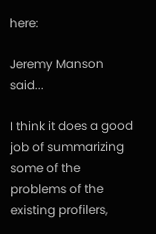here:

Jeremy Manson said...

I think it does a good job of summarizing some of the problems of the existing profilers,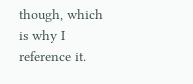though, which is why I reference it.